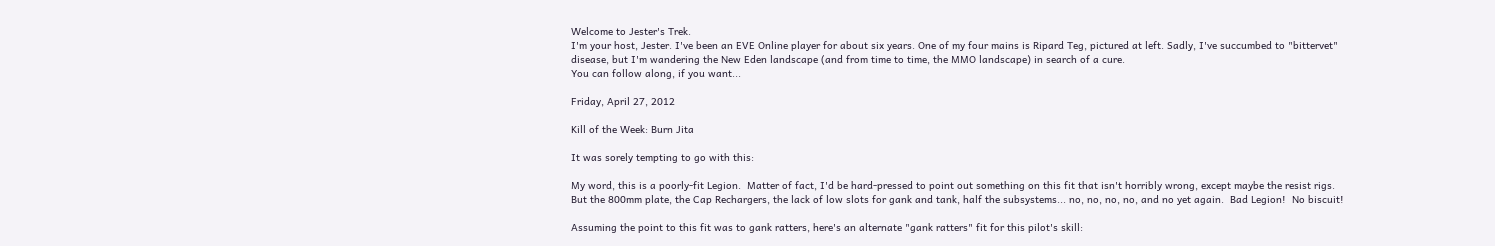Welcome to Jester's Trek.
I'm your host, Jester. I've been an EVE Online player for about six years. One of my four mains is Ripard Teg, pictured at left. Sadly, I've succumbed to "bittervet" disease, but I'm wandering the New Eden landscape (and from time to time, the MMO landscape) in search of a cure.
You can follow along, if you want...

Friday, April 27, 2012

Kill of the Week: Burn Jita

It was sorely tempting to go with this:

My word, this is a poorly-fit Legion.  Matter of fact, I'd be hard-pressed to point out something on this fit that isn't horribly wrong, except maybe the resist rigs.  But the 800mm plate, the Cap Rechargers, the lack of low slots for gank and tank, half the subsystems... no, no, no, no, and no yet again.  Bad Legion!  No biscuit!

Assuming the point to this fit was to gank ratters, here's an alternate "gank ratters" fit for this pilot's skill: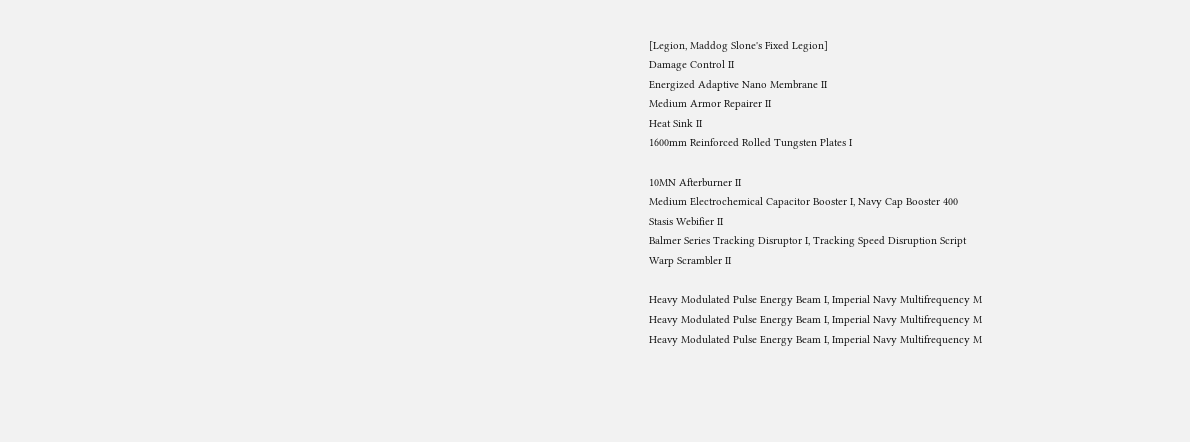[Legion, Maddog Slone's Fixed Legion]
Damage Control II
Energized Adaptive Nano Membrane II
Medium Armor Repairer II
Heat Sink II
1600mm Reinforced Rolled Tungsten Plates I

10MN Afterburner II
Medium Electrochemical Capacitor Booster I, Navy Cap Booster 400
Stasis Webifier II
Balmer Series Tracking Disruptor I, Tracking Speed Disruption Script
Warp Scrambler II

Heavy Modulated Pulse Energy Beam I, Imperial Navy Multifrequency M
Heavy Modulated Pulse Energy Beam I, Imperial Navy Multifrequency M
Heavy Modulated Pulse Energy Beam I, Imperial Navy Multifrequency M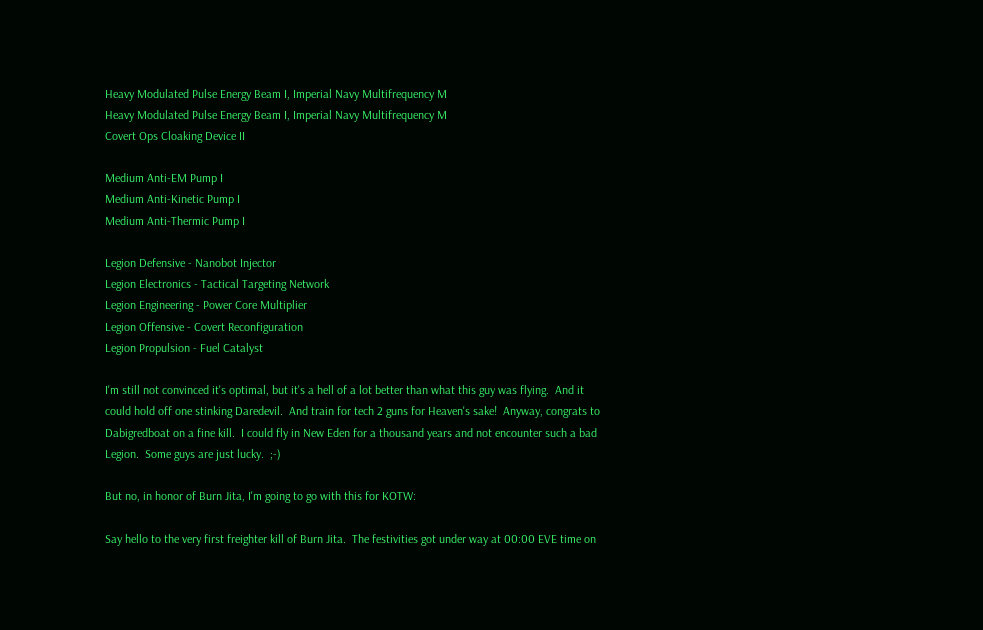Heavy Modulated Pulse Energy Beam I, Imperial Navy Multifrequency M
Heavy Modulated Pulse Energy Beam I, Imperial Navy Multifrequency M
Covert Ops Cloaking Device II

Medium Anti-EM Pump I
Medium Anti-Kinetic Pump I
Medium Anti-Thermic Pump I

Legion Defensive - Nanobot Injector
Legion Electronics - Tactical Targeting Network
Legion Engineering - Power Core Multiplier
Legion Offensive - Covert Reconfiguration
Legion Propulsion - Fuel Catalyst

I'm still not convinced it's optimal, but it's a hell of a lot better than what this guy was flying.  And it could hold off one stinking Daredevil.  And train for tech 2 guns for Heaven's sake!  Anyway, congrats to Dabigredboat on a fine kill.  I could fly in New Eden for a thousand years and not encounter such a bad Legion.  Some guys are just lucky.  ;-)

But no, in honor of Burn Jita, I'm going to go with this for KOTW:

Say hello to the very first freighter kill of Burn Jita.  The festivities got under way at 00:00 EVE time on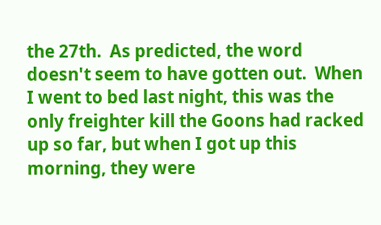the 27th.  As predicted, the word doesn't seem to have gotten out.  When I went to bed last night, this was the only freighter kill the Goons had racked up so far, but when I got up this morning, they were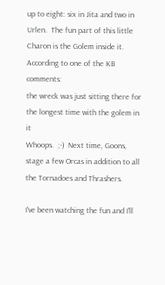up to eight: six in Jita and two in Urlen.  The fun part of this little Charon is the Golem inside it.  According to one of the KB comments:
the wreck was just sitting there for the longest time with the golem in it
Whoops.  ;-)  Next time, Goons, stage a few Orcas in addition to all the Tornadoes and Thrashers.

I've been watching the fun and I'll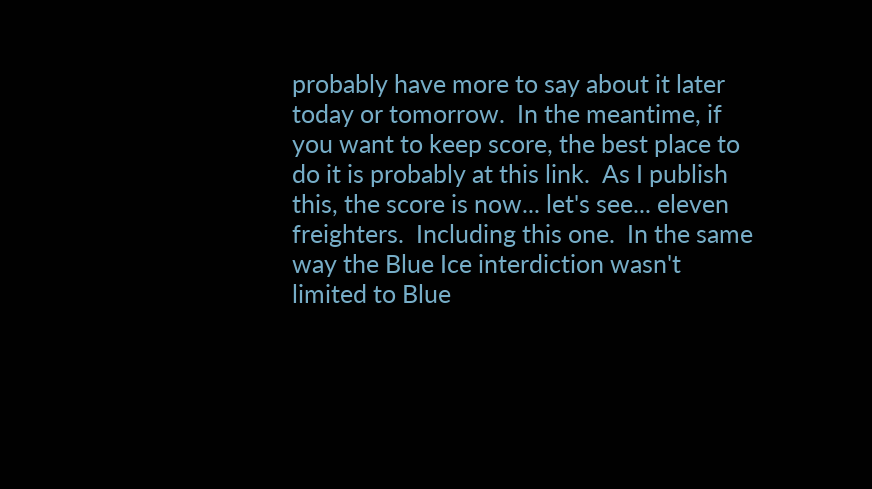probably have more to say about it later today or tomorrow.  In the meantime, if you want to keep score, the best place to do it is probably at this link.  As I publish this, the score is now... let's see... eleven freighters.  Including this one.  In the same way the Blue Ice interdiction wasn't limited to Blue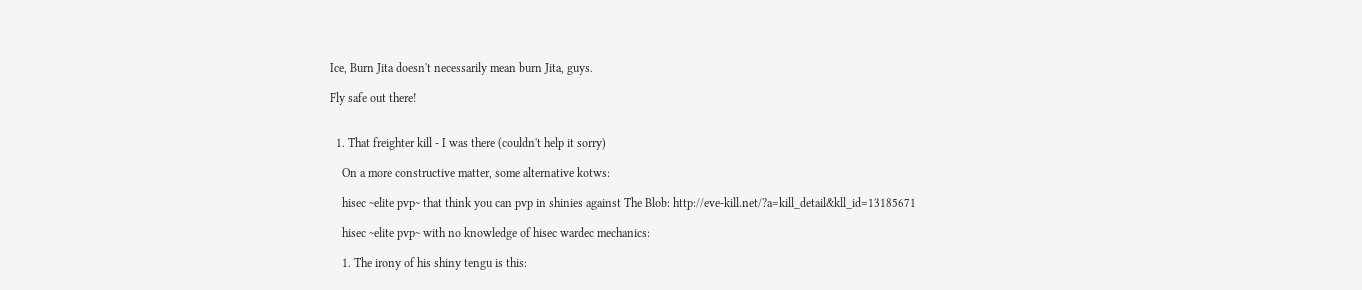Ice, Burn Jita doesn't necessarily mean burn Jita, guys.

Fly safe out there!


  1. That freighter kill - I was there (couldn't help it sorry)

    On a more constructive matter, some alternative kotws:

    hisec ~elite pvp~ that think you can pvp in shinies against The Blob: http://eve-kill.net/?a=kill_detail&kll_id=13185671

    hisec ~elite pvp~ with no knowledge of hisec wardec mechanics:

    1. The irony of his shiny tengu is this: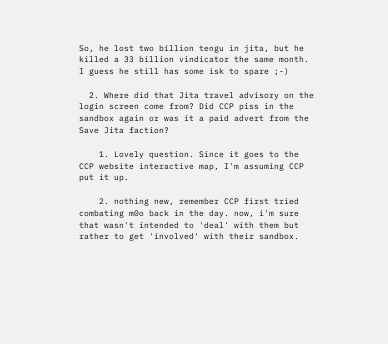So, he lost two billion tengu in jita, but he killed a 33 billion vindicator the same month. I guess he still has some isk to spare ;-)

  2. Where did that Jita travel advisory on the login screen come from? Did CCP piss in the sandbox again or was it a paid advert from the Save Jita faction?

    1. Lovely question. Since it goes to the CCP website interactive map, I'm assuming CCP put it up.

    2. nothing new, remember CCP first tried combating m0o back in the day. now, i'm sure that wasn't intended to 'deal' with them but rather to get 'involved' with their sandbox.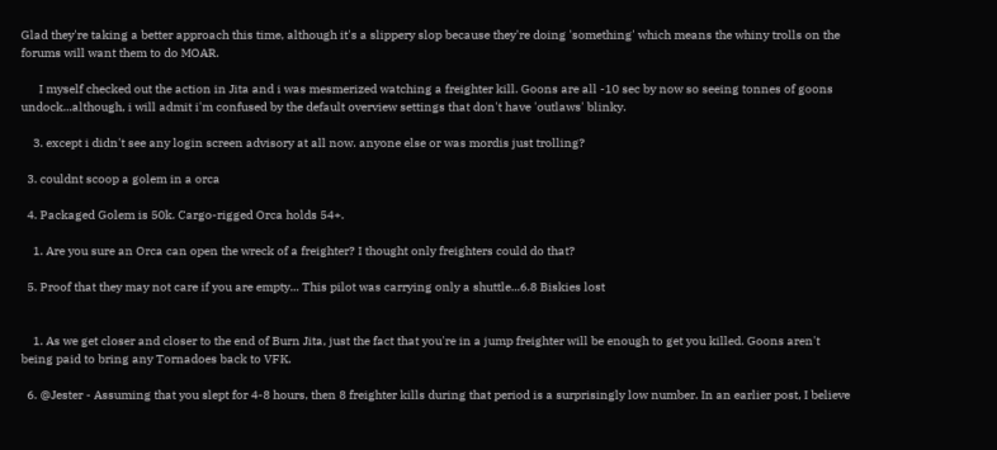Glad they're taking a better approach this time, although it's a slippery slop because they're doing 'something' which means the whiny trolls on the forums will want them to do MOAR.

      I myself checked out the action in Jita and i was mesmerized watching a freighter kill. Goons are all -10 sec by now so seeing tonnes of goons undock...although, i will admit i'm confused by the default overview settings that don't have 'outlaws' blinky.

    3. except i didn't see any login screen advisory at all now. anyone else or was mordis just trolling?

  3. couldnt scoop a golem in a orca

  4. Packaged Golem is 50k. Cargo-rigged Orca holds 54+.

    1. Are you sure an Orca can open the wreck of a freighter? I thought only freighters could do that?

  5. Proof that they may not care if you are empty... This pilot was carrying only a shuttle...6.8 Biskies lost


    1. As we get closer and closer to the end of Burn Jita, just the fact that you're in a jump freighter will be enough to get you killed. Goons aren't being paid to bring any Tornadoes back to VFK.

  6. @Jester - Assuming that you slept for 4-8 hours, then 8 freighter kills during that period is a surprisingly low number. In an earlier post, I believe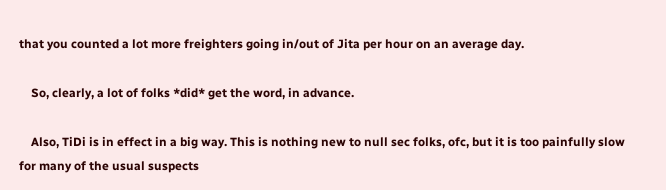that you counted a lot more freighters going in/out of Jita per hour on an average day.

    So, clearly, a lot of folks *did* get the word, in advance.

    Also, TiDi is in effect in a big way. This is nothing new to null sec folks, ofc, but it is too painfully slow for many of the usual suspects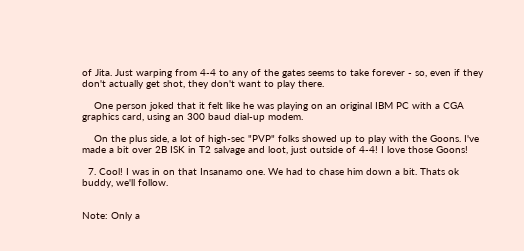of Jita. Just warping from 4-4 to any of the gates seems to take forever - so, even if they don't actually get shot, they don't want to play there.

    One person joked that it felt like he was playing on an original IBM PC with a CGA graphics card, using an 300 baud dial-up modem.

    On the plus side, a lot of high-sec "PVP" folks showed up to play with the Goons. I've made a bit over 2B ISK in T2 salvage and loot, just outside of 4-4! I love those Goons!

  7. Cool! I was in on that Insanamo one. We had to chase him down a bit. Thats ok buddy, we'll follow.


Note: Only a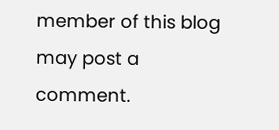member of this blog may post a comment.